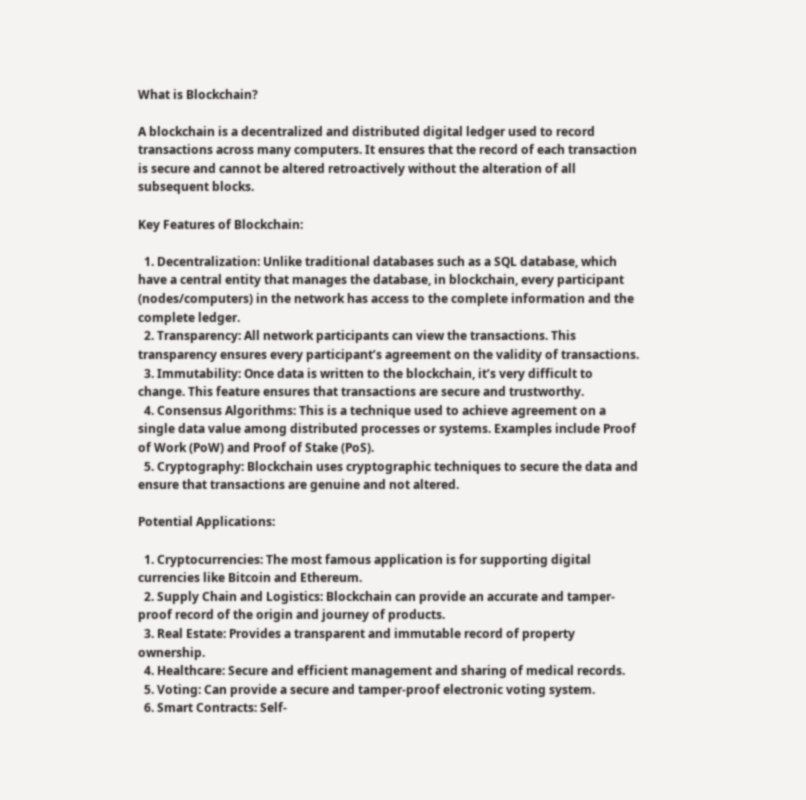What is Blockchain?

A blockchain is a decentralized and distributed digital ledger used to record transactions across many computers. It ensures that the record of each transaction is secure and cannot be altered retroactively without the alteration of all subsequent blocks.

Key Features of Blockchain:

  1. Decentralization: Unlike traditional databases such as a SQL database, which have a central entity that manages the database, in blockchain, every participant (nodes/computers) in the network has access to the complete information and the complete ledger.
  2. Transparency: All network participants can view the transactions. This transparency ensures every participant’s agreement on the validity of transactions.
  3. Immutability: Once data is written to the blockchain, it’s very difficult to change. This feature ensures that transactions are secure and trustworthy.
  4. Consensus Algorithms: This is a technique used to achieve agreement on a single data value among distributed processes or systems. Examples include Proof of Work (PoW) and Proof of Stake (PoS).
  5. Cryptography: Blockchain uses cryptographic techniques to secure the data and ensure that transactions are genuine and not altered.

Potential Applications:

  1. Cryptocurrencies: The most famous application is for supporting digital currencies like Bitcoin and Ethereum.
  2. Supply Chain and Logistics: Blockchain can provide an accurate and tamper-proof record of the origin and journey of products.
  3. Real Estate: Provides a transparent and immutable record of property ownership.
  4. Healthcare: Secure and efficient management and sharing of medical records.
  5. Voting: Can provide a secure and tamper-proof electronic voting system.
  6. Smart Contracts: Self-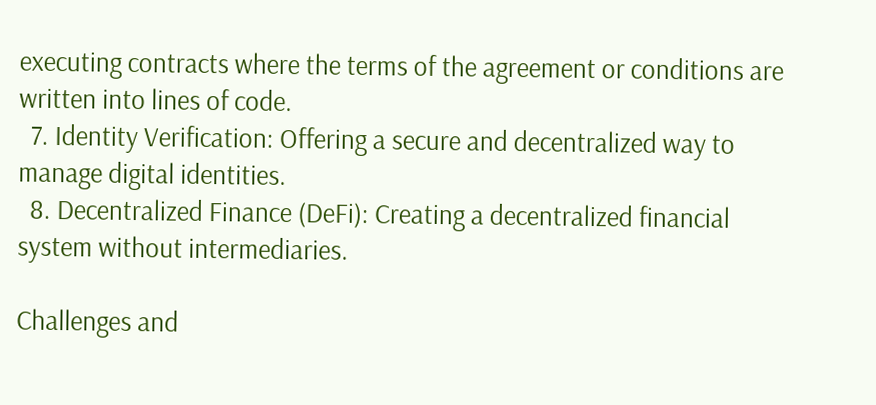executing contracts where the terms of the agreement or conditions are written into lines of code.
  7. Identity Verification: Offering a secure and decentralized way to manage digital identities.
  8. Decentralized Finance (DeFi): Creating a decentralized financial system without intermediaries.

Challenges and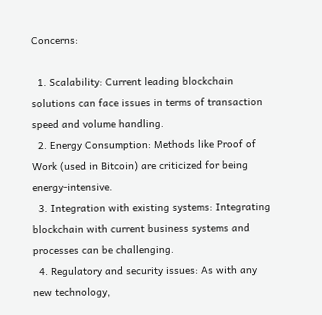Concerns:

  1. Scalability: Current leading blockchain solutions can face issues in terms of transaction speed and volume handling.
  2. Energy Consumption: Methods like Proof of Work (used in Bitcoin) are criticized for being energy-intensive.
  3. Integration with existing systems: Integrating blockchain with current business systems and processes can be challenging.
  4. Regulatory and security issues: As with any new technology,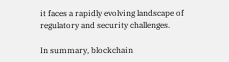it faces a rapidly evolving landscape of regulatory and security challenges.

In summary, blockchain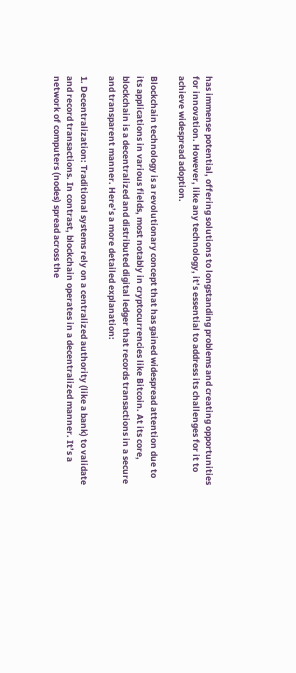has immense potential, offering solutions to longstanding problems and creating opportunities for innovation. However, like any technology, it’s essential to address its challenges for it to achieve widespread adoption.

Blockchain technology is a revolutionary concept that has gained widespread attention due to its applications in various fields, most notably in cryptocurrencies like Bitcoin. At its core, blockchain is a decentralized and distributed digital ledger that records transactions in a secure and transparent manner. Here’s a more detailed explanation:

1. Decentralization: Traditional systems rely on a centralized authority (like a bank) to validate and record transactions. In contrast, blockchain operates in a decentralized manner. It’s a network of computers (nodes) spread across the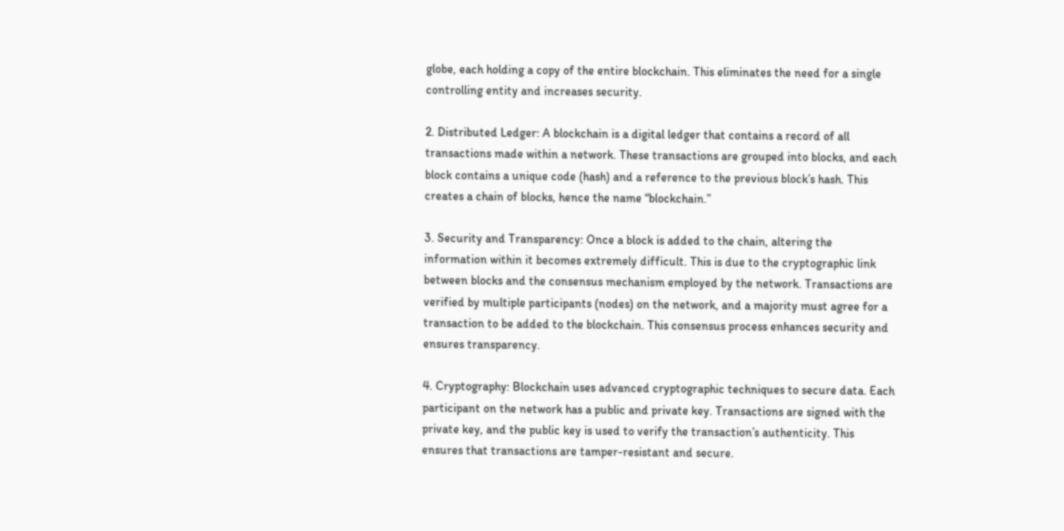globe, each holding a copy of the entire blockchain. This eliminates the need for a single controlling entity and increases security.

2. Distributed Ledger: A blockchain is a digital ledger that contains a record of all transactions made within a network. These transactions are grouped into blocks, and each block contains a unique code (hash) and a reference to the previous block’s hash. This creates a chain of blocks, hence the name “blockchain.”

3. Security and Transparency: Once a block is added to the chain, altering the information within it becomes extremely difficult. This is due to the cryptographic link between blocks and the consensus mechanism employed by the network. Transactions are verified by multiple participants (nodes) on the network, and a majority must agree for a transaction to be added to the blockchain. This consensus process enhances security and ensures transparency.

4. Cryptography: Blockchain uses advanced cryptographic techniques to secure data. Each participant on the network has a public and private key. Transactions are signed with the private key, and the public key is used to verify the transaction’s authenticity. This ensures that transactions are tamper-resistant and secure.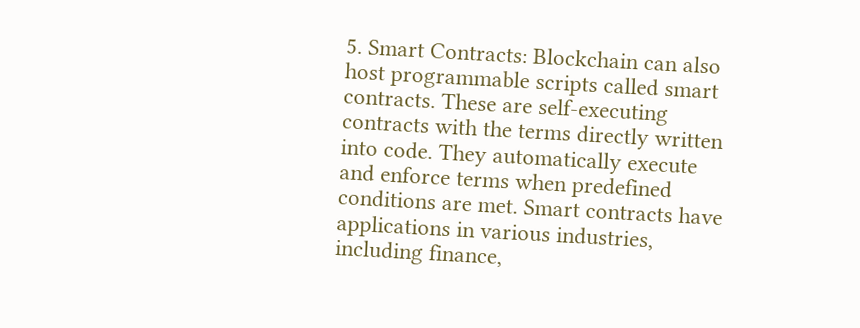5. Smart Contracts: Blockchain can also host programmable scripts called smart contracts. These are self-executing contracts with the terms directly written into code. They automatically execute and enforce terms when predefined conditions are met. Smart contracts have applications in various industries, including finance,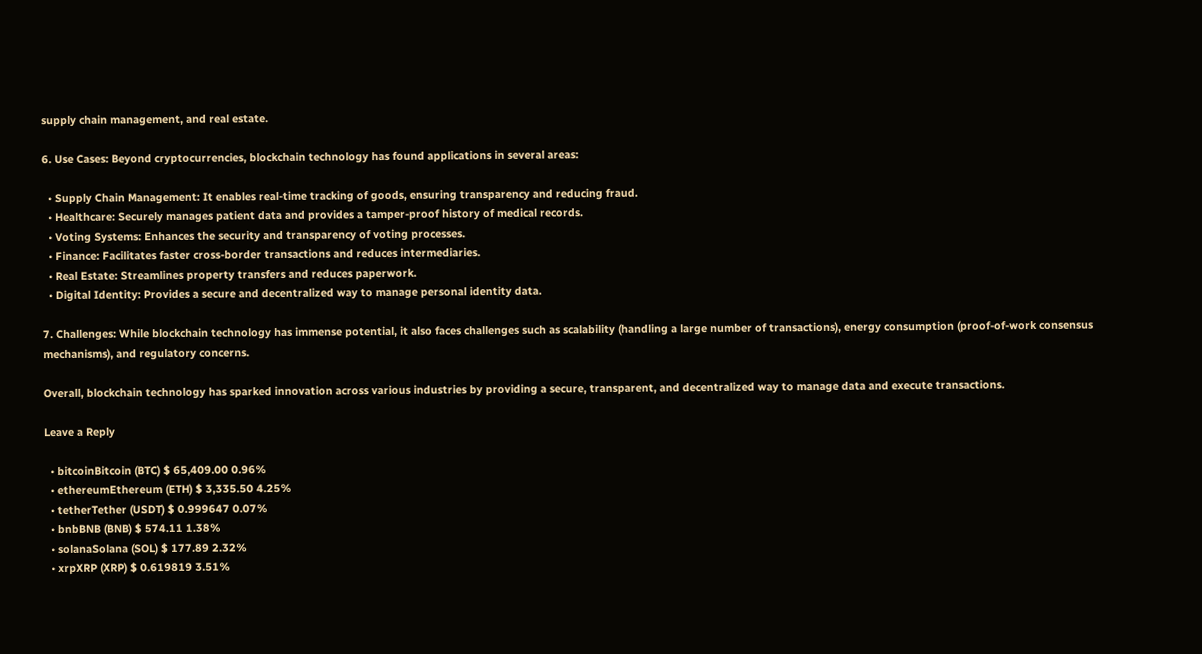supply chain management, and real estate.

6. Use Cases: Beyond cryptocurrencies, blockchain technology has found applications in several areas:

  • Supply Chain Management: It enables real-time tracking of goods, ensuring transparency and reducing fraud.
  • Healthcare: Securely manages patient data and provides a tamper-proof history of medical records.
  • Voting Systems: Enhances the security and transparency of voting processes.
  • Finance: Facilitates faster cross-border transactions and reduces intermediaries.
  • Real Estate: Streamlines property transfers and reduces paperwork.
  • Digital Identity: Provides a secure and decentralized way to manage personal identity data.

7. Challenges: While blockchain technology has immense potential, it also faces challenges such as scalability (handling a large number of transactions), energy consumption (proof-of-work consensus mechanisms), and regulatory concerns.

Overall, blockchain technology has sparked innovation across various industries by providing a secure, transparent, and decentralized way to manage data and execute transactions.

Leave a Reply

  • bitcoinBitcoin (BTC) $ 65,409.00 0.96%
  • ethereumEthereum (ETH) $ 3,335.50 4.25%
  • tetherTether (USDT) $ 0.999647 0.07%
  • bnbBNB (BNB) $ 574.11 1.38%
  • solanaSolana (SOL) $ 177.89 2.32%
  • xrpXRP (XRP) $ 0.619819 3.51%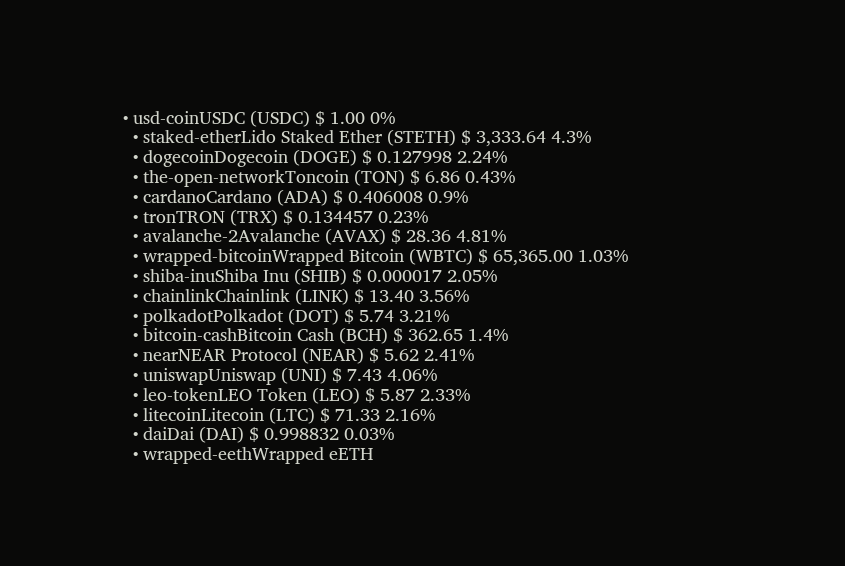• usd-coinUSDC (USDC) $ 1.00 0%
  • staked-etherLido Staked Ether (STETH) $ 3,333.64 4.3%
  • dogecoinDogecoin (DOGE) $ 0.127998 2.24%
  • the-open-networkToncoin (TON) $ 6.86 0.43%
  • cardanoCardano (ADA) $ 0.406008 0.9%
  • tronTRON (TRX) $ 0.134457 0.23%
  • avalanche-2Avalanche (AVAX) $ 28.36 4.81%
  • wrapped-bitcoinWrapped Bitcoin (WBTC) $ 65,365.00 1.03%
  • shiba-inuShiba Inu (SHIB) $ 0.000017 2.05%
  • chainlinkChainlink (LINK) $ 13.40 3.56%
  • polkadotPolkadot (DOT) $ 5.74 3.21%
  • bitcoin-cashBitcoin Cash (BCH) $ 362.65 1.4%
  • nearNEAR Protocol (NEAR) $ 5.62 2.41%
  • uniswapUniswap (UNI) $ 7.43 4.06%
  • leo-tokenLEO Token (LEO) $ 5.87 2.33%
  • litecoinLitecoin (LTC) $ 71.33 2.16%
  • daiDai (DAI) $ 0.998832 0.03%
  • wrapped-eethWrapped eETH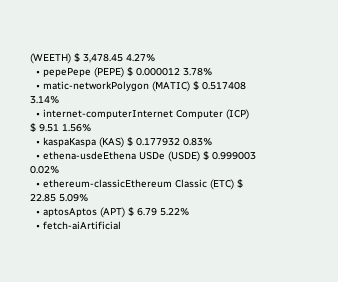(WEETH) $ 3,478.45 4.27%
  • pepePepe (PEPE) $ 0.000012 3.78%
  • matic-networkPolygon (MATIC) $ 0.517408 3.14%
  • internet-computerInternet Computer (ICP) $ 9.51 1.56%
  • kaspaKaspa (KAS) $ 0.177932 0.83%
  • ethena-usdeEthena USDe (USDE) $ 0.999003 0.02%
  • ethereum-classicEthereum Classic (ETC) $ 22.85 5.09%
  • aptosAptos (APT) $ 6.79 5.22%
  • fetch-aiArtificial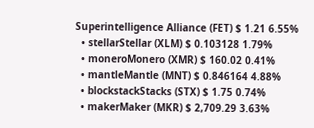Superintelligence Alliance (FET) $ 1.21 6.55%
  • stellarStellar (XLM) $ 0.103128 1.79%
  • moneroMonero (XMR) $ 160.02 0.41%
  • mantleMantle (MNT) $ 0.846164 4.88%
  • blockstackStacks (STX) $ 1.75 0.74%
  • makerMaker (MKR) $ 2,709.29 3.63%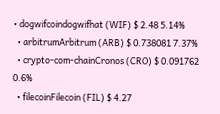• dogwifcoindogwifhat (WIF) $ 2.48 5.14%
  • arbitrumArbitrum (ARB) $ 0.738081 7.37%
  • crypto-com-chainCronos (CRO) $ 0.091762 0.6%
  • filecoinFilecoin (FIL) $ 4.27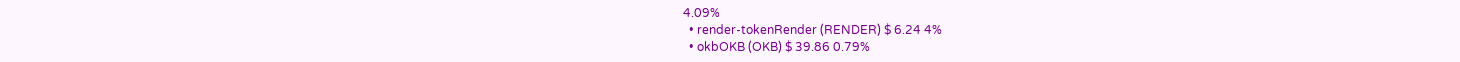4.09%
  • render-tokenRender (RENDER) $ 6.24 4%
  • okbOKB (OKB) $ 39.86 0.79%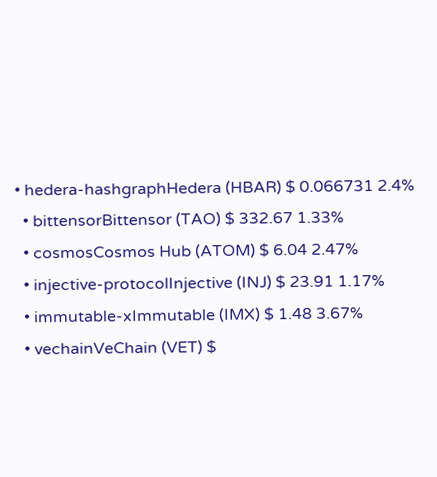• hedera-hashgraphHedera (HBAR) $ 0.066731 2.4%
  • bittensorBittensor (TAO) $ 332.67 1.33%
  • cosmosCosmos Hub (ATOM) $ 6.04 2.47%
  • injective-protocolInjective (INJ) $ 23.91 1.17%
  • immutable-xImmutable (IMX) $ 1.48 3.67%
  • vechainVeChain (VET) $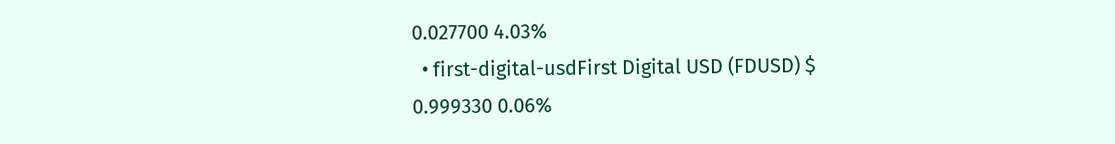0.027700 4.03%
  • first-digital-usdFirst Digital USD (FDUSD) $ 0.999330 0.06%